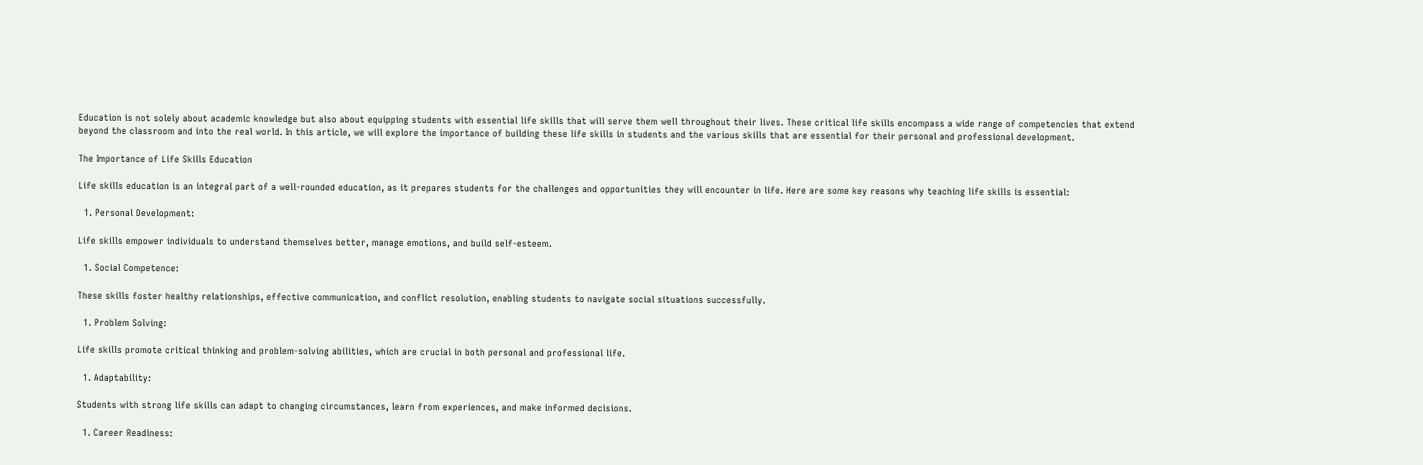Education is not solely about academic knowledge but also about equipping students with essential life skills that will serve them well throughout their lives. These critical life skills encompass a wide range of competencies that extend beyond the classroom and into the real world. In this article, we will explore the importance of building these life skills in students and the various skills that are essential for their personal and professional development.

The Importance of Life Skills Education

Life skills education is an integral part of a well-rounded education, as it prepares students for the challenges and opportunities they will encounter in life. Here are some key reasons why teaching life skills is essential:

  1. Personal Development:

Life skills empower individuals to understand themselves better, manage emotions, and build self-esteem.

  1. Social Competence:

These skills foster healthy relationships, effective communication, and conflict resolution, enabling students to navigate social situations successfully.

  1. Problem Solving:

Life skills promote critical thinking and problem-solving abilities, which are crucial in both personal and professional life.

  1. Adaptability:

Students with strong life skills can adapt to changing circumstances, learn from experiences, and make informed decisions.

  1. Career Readiness: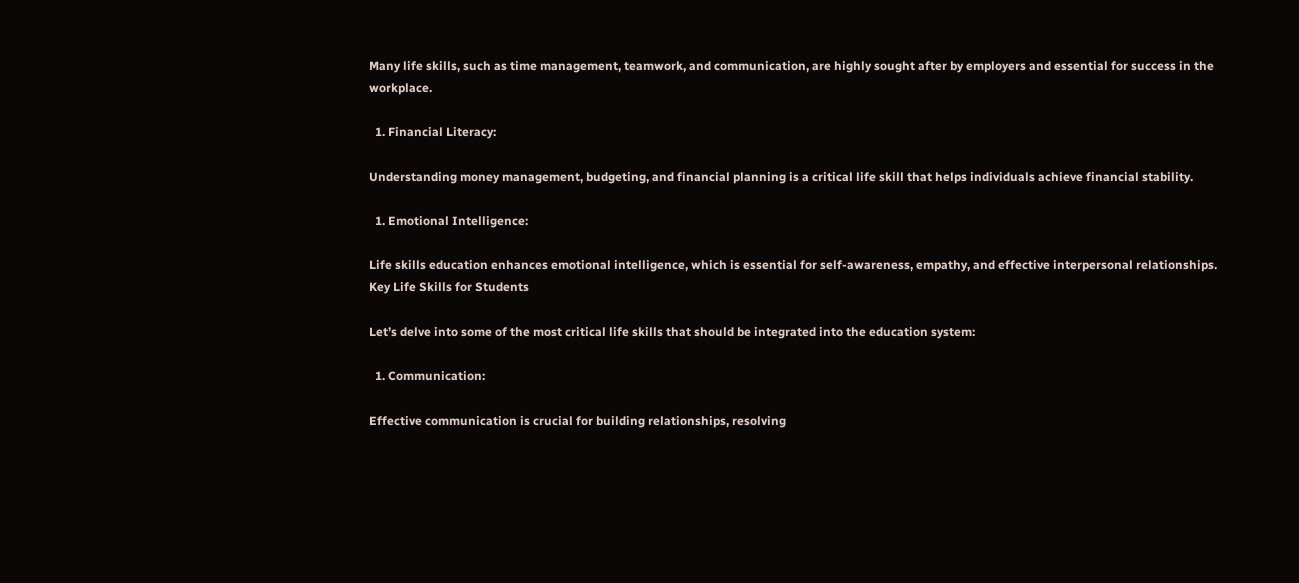Many life skills, such as time management, teamwork, and communication, are highly sought after by employers and essential for success in the workplace.

  1. Financial Literacy:

Understanding money management, budgeting, and financial planning is a critical life skill that helps individuals achieve financial stability.

  1. Emotional Intelligence:

Life skills education enhances emotional intelligence, which is essential for self-awareness, empathy, and effective interpersonal relationships.
Key Life Skills for Students

Let’s delve into some of the most critical life skills that should be integrated into the education system:

  1. Communication:

Effective communication is crucial for building relationships, resolving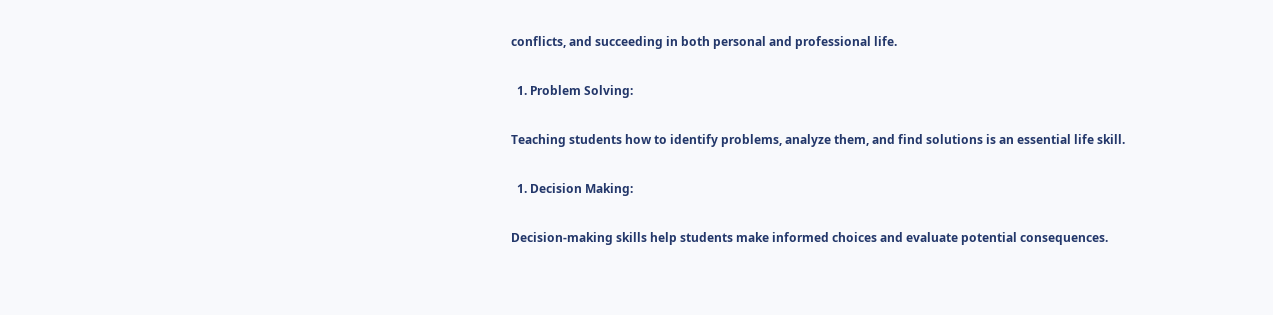conflicts, and succeeding in both personal and professional life.

  1. Problem Solving:

Teaching students how to identify problems, analyze them, and find solutions is an essential life skill.

  1. Decision Making:

Decision-making skills help students make informed choices and evaluate potential consequences.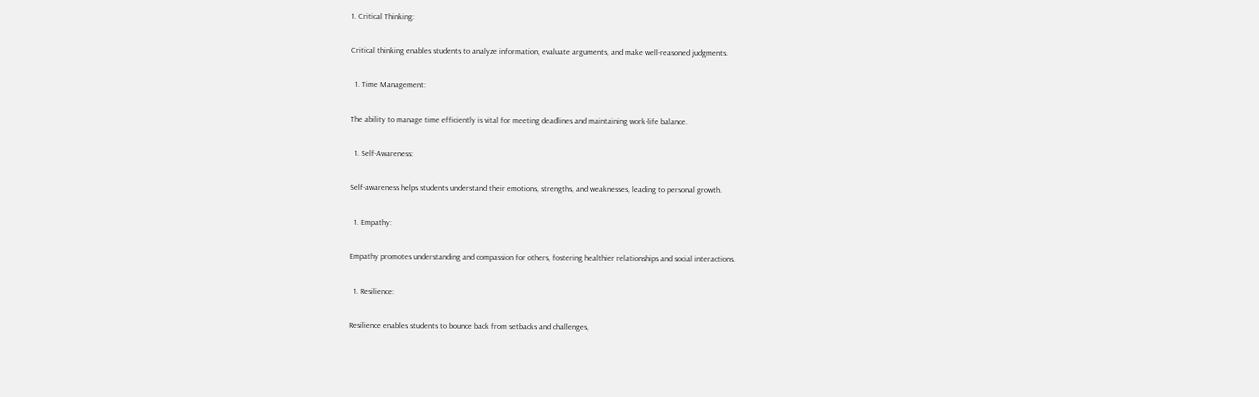1. Critical Thinking:

Critical thinking enables students to analyze information, evaluate arguments, and make well-reasoned judgments.

  1. Time Management:

The ability to manage time efficiently is vital for meeting deadlines and maintaining work-life balance.

  1. Self-Awareness:

Self-awareness helps students understand their emotions, strengths, and weaknesses, leading to personal growth.

  1. Empathy:

Empathy promotes understanding and compassion for others, fostering healthier relationships and social interactions.

  1. Resilience:

Resilience enables students to bounce back from setbacks and challenges,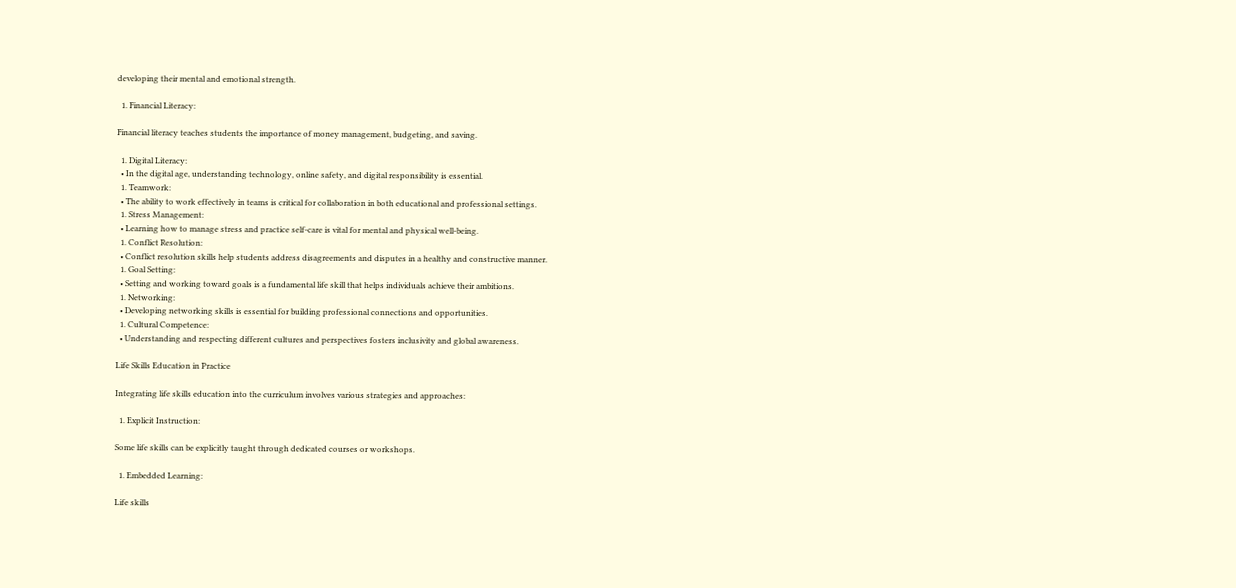developing their mental and emotional strength.

  1. Financial Literacy:

Financial literacy teaches students the importance of money management, budgeting, and saving.

  1. Digital Literacy:
  • In the digital age, understanding technology, online safety, and digital responsibility is essential.
  1. Teamwork:
  • The ability to work effectively in teams is critical for collaboration in both educational and professional settings.
  1. Stress Management:
  • Learning how to manage stress and practice self-care is vital for mental and physical well-being.
  1. Conflict Resolution:
  • Conflict resolution skills help students address disagreements and disputes in a healthy and constructive manner.
  1. Goal Setting:
  • Setting and working toward goals is a fundamental life skill that helps individuals achieve their ambitions.
  1. Networking:
  • Developing networking skills is essential for building professional connections and opportunities.
  1. Cultural Competence:
  • Understanding and respecting different cultures and perspectives fosters inclusivity and global awareness.

Life Skills Education in Practice

Integrating life skills education into the curriculum involves various strategies and approaches:

  1. Explicit Instruction:

Some life skills can be explicitly taught through dedicated courses or workshops.

  1. Embedded Learning:

Life skills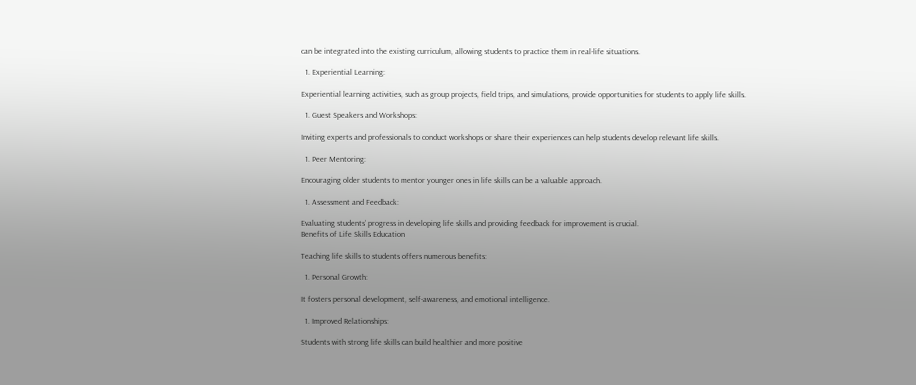can be integrated into the existing curriculum, allowing students to practice them in real-life situations.

  1. Experiential Learning:

Experiential learning activities, such as group projects, field trips, and simulations, provide opportunities for students to apply life skills.

  1. Guest Speakers and Workshops:

Inviting experts and professionals to conduct workshops or share their experiences can help students develop relevant life skills.

  1. Peer Mentoring:

Encouraging older students to mentor younger ones in life skills can be a valuable approach.

  1. Assessment and Feedback:

Evaluating students’ progress in developing life skills and providing feedback for improvement is crucial.
Benefits of Life Skills Education

Teaching life skills to students offers numerous benefits:

  1. Personal Growth:

It fosters personal development, self-awareness, and emotional intelligence.

  1. Improved Relationships:

Students with strong life skills can build healthier and more positive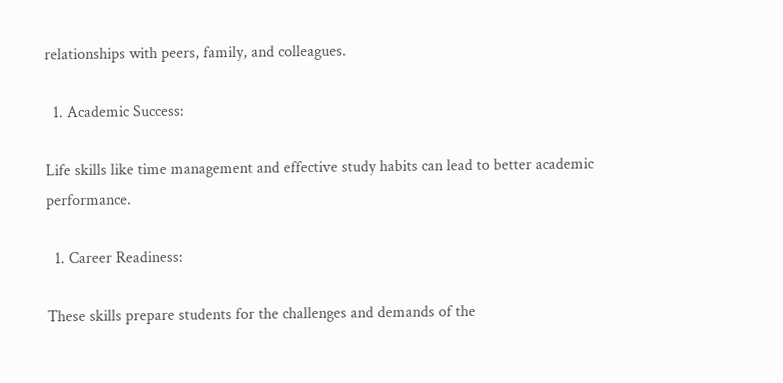relationships with peers, family, and colleagues.

  1. Academic Success:

Life skills like time management and effective study habits can lead to better academic performance.

  1. Career Readiness:

These skills prepare students for the challenges and demands of the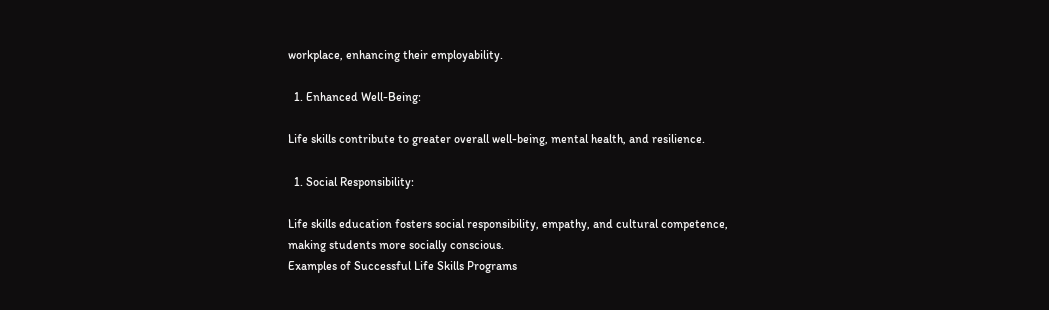workplace, enhancing their employability.

  1. Enhanced Well-Being:

Life skills contribute to greater overall well-being, mental health, and resilience.

  1. Social Responsibility:

Life skills education fosters social responsibility, empathy, and cultural competence, making students more socially conscious.
Examples of Successful Life Skills Programs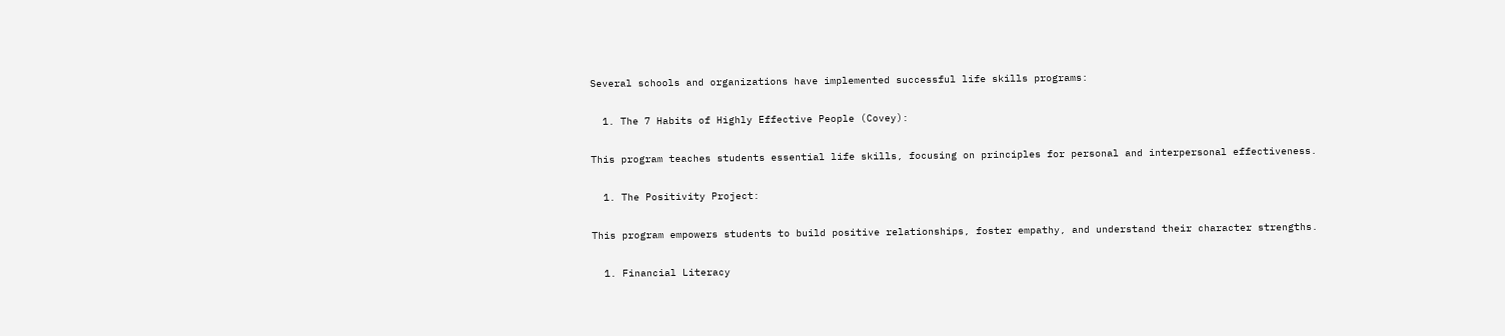Several schools and organizations have implemented successful life skills programs:

  1. The 7 Habits of Highly Effective People (Covey):

This program teaches students essential life skills, focusing on principles for personal and interpersonal effectiveness.

  1. The Positivity Project:

This program empowers students to build positive relationships, foster empathy, and understand their character strengths.

  1. Financial Literacy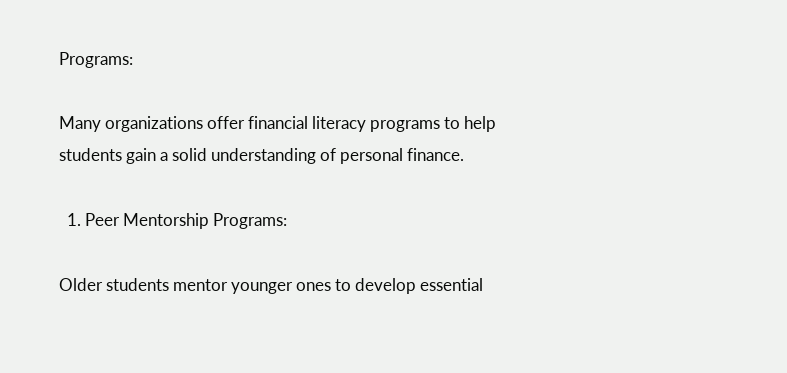Programs:

Many organizations offer financial literacy programs to help students gain a solid understanding of personal finance.

  1. Peer Mentorship Programs:

Older students mentor younger ones to develop essential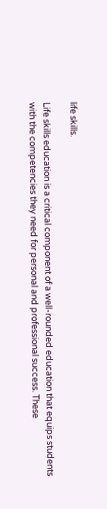life skills.

Life skills education is a critical component of a well-rounded education that equips students with the competencies they need for personal and professional success. These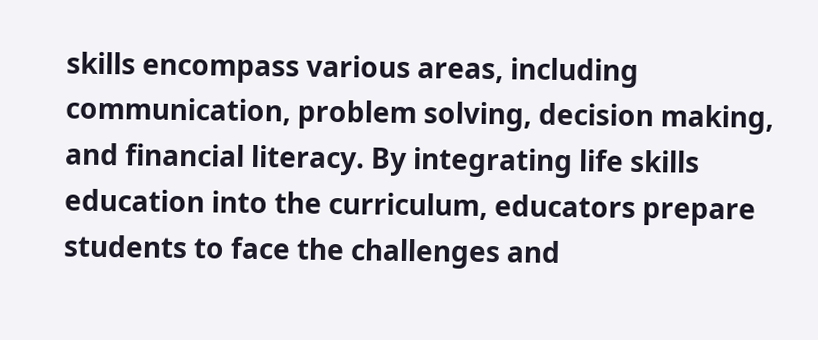skills encompass various areas, including communication, problem solving, decision making, and financial literacy. By integrating life skills education into the curriculum, educators prepare students to face the challenges and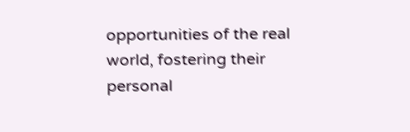opportunities of the real world, fostering their personal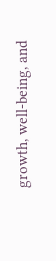growth, well-being, and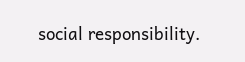social responsibility.